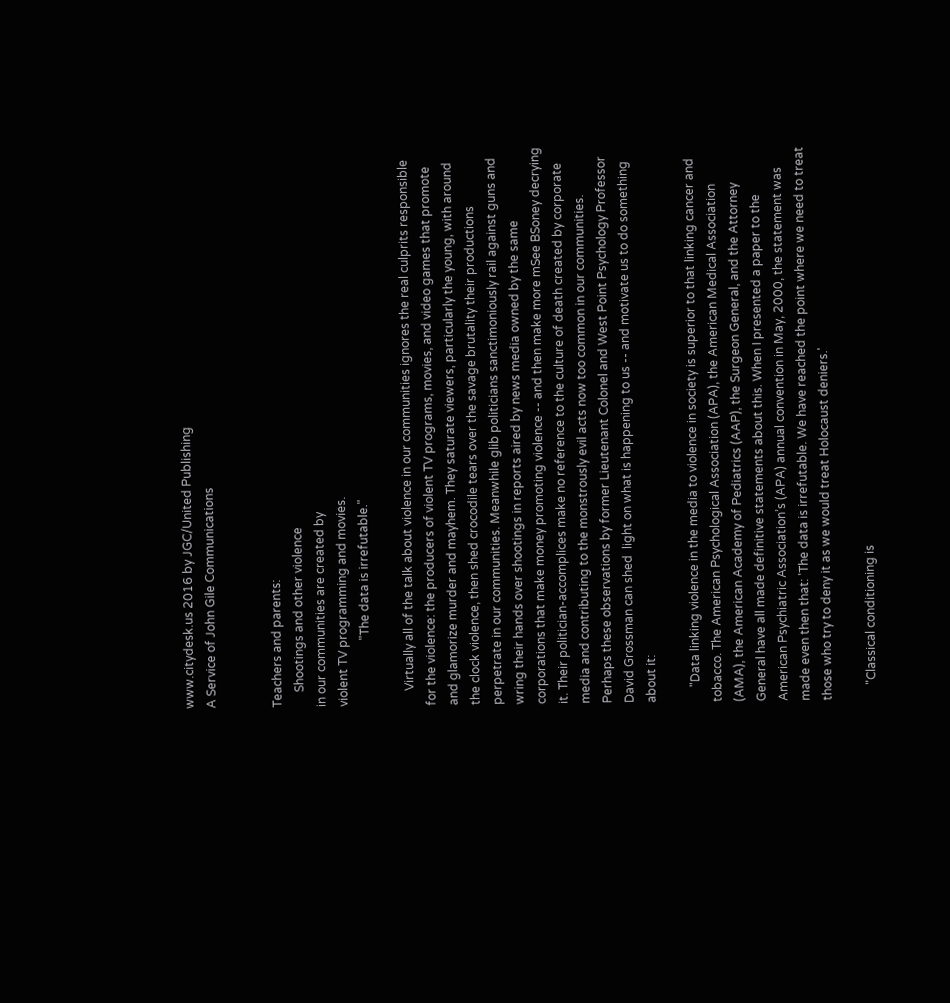www.citydesk.us 2016 by JGC/United Publishing
A Service of John Gile Communications


Teachers and parents:
     Shootings and other violence
in our communities are created by
violent TV programming and movies.
                      "The data is irrefutable."

     Virtually all of the talk about violence in our communities ignores the real culprits responsible for the violence: the producers of violent TV programs, movies, and video games that promote and glamorize murder and mayhem. They saturate viewers, particularly the young, with around the clock violence, then shed crocodile tears over the savage brutality their productions perpetrate in our communities. Meanwhile glib politicians sanctimoniously rail against guns and wring their hands over shootings in reports aired by news media owned by the same corporations that make money promoting violence -- and then make more mSee BSoney decrying it. Their politician-accomplices make no reference to the culture of death created by corporate media and contributing to the monstrously evil acts now too common in our communities. Perhaps these observations by former Lieutenant Colonel and West Point Psychology Professor David Grossman can shed  light on what is happening to us -- and motivate us to do something about it:

     "Data linking violence in the media to violence in society is superior to that linking cancer and tobacco. The American Psychological Association (APA), the American Medical Association (AMA), the American Academy of Pediatrics (AAP), the Surgeon General, and the Attorney General have all made definitive statements about this. When I presented a paper to the American Psychiatric Association’s (APA) annual convention in May, 2000, the statement was made even then that: 'The data is irrefutable. We have reached the point where we need to treat those who try to deny it as we would treat Holocaust deniers.'

     "Classical conditioning is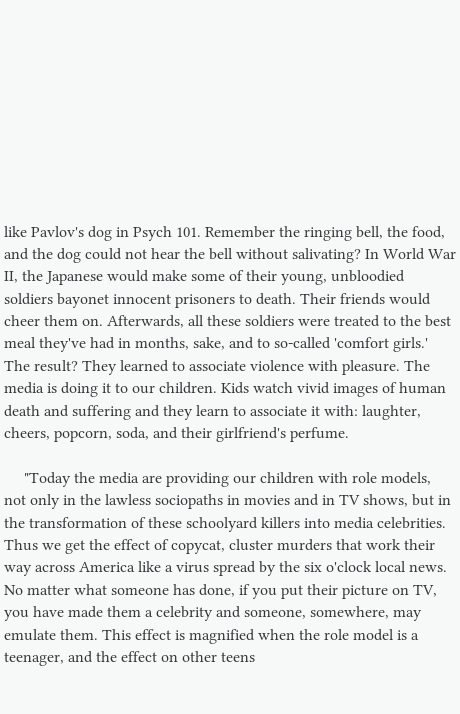like Pavlov's dog in Psych 101. Remember the ringing bell, the food, and the dog could not hear the bell without salivating? In World War II, the Japanese would make some of their young, unbloodied soldiers bayonet innocent prisoners to death. Their friends would cheer them on. Afterwards, all these soldiers were treated to the best meal they've had in months, sake, and to so-called 'comfort girls.' The result? They learned to associate violence with pleasure. The media is doing it to our children. Kids watch vivid images of human death and suffering and they learn to associate it with: laughter, cheers, popcorn, soda, and their girlfriend's perfume.

     "Today the media are providing our children with role models, not only in the lawless sociopaths in movies and in TV shows, but in the transformation of these schoolyard killers into media celebrities. Thus we get the effect of copycat, cluster murders that work their way across America like a virus spread by the six o'clock local news. No matter what someone has done, if you put their picture on TV, you have made them a celebrity and someone, somewhere, may emulate them. This effect is magnified when the role model is a teenager, and the effect on other teens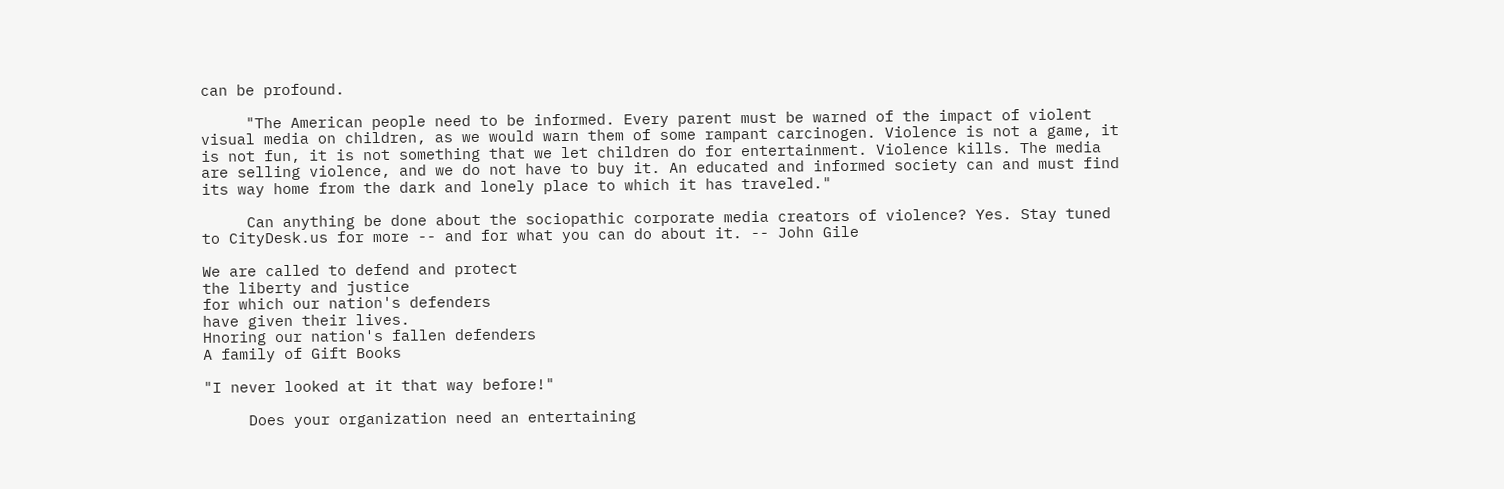can be profound.

     "The American people need to be informed. Every parent must be warned of the impact of violent visual media on children, as we would warn them of some rampant carcinogen. Violence is not a game, it is not fun, it is not something that we let children do for entertainment. Violence kills. The media are selling violence, and we do not have to buy it. An educated and informed society can and must find its way home from the dark and lonely place to which it has traveled."

     Can anything be done about the sociopathic corporate media creators of violence? Yes. Stay tuned to CityDesk.us for more -- and for what you can do about it. -- John Gile

We are called to defend and protect
the liberty and justice
for which our nation's defenders
have given their lives.
Hnoring our nation's fallen defenders
A family of Gift Books

"I never looked at it that way before!"

     Does your organization need an entertaining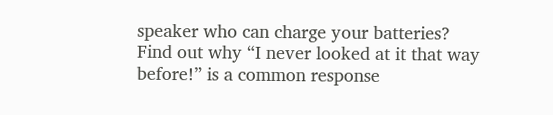speaker who can charge your batteries? Find out why “I never looked at it that way before!” is a common response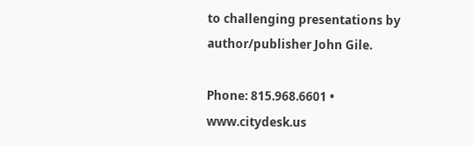to challenging presentations by author/publisher John Gile.

Phone: 815.968.6601 • www.citydesk.us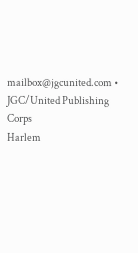mailbox@jgcunited.com • JGC/United Publishing Corps
Harlem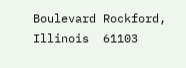Boulevard Rockford, Illinois  61103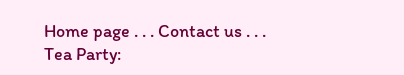Home page . . . Contact us . . .
Tea Party: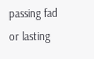passing fad or lasting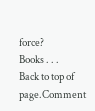force?
Books . . .
Back to top of page.Comment